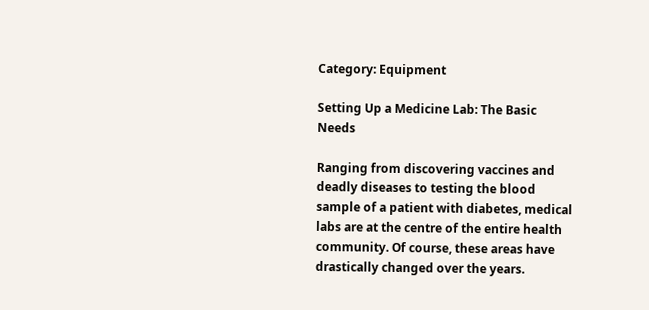Category: Equipment

Setting Up a Medicine Lab: The Basic Needs

Ranging from discovering vaccines and deadly diseases to testing the blood sample of a patient with diabetes, medical labs are at the centre of the entire health community. Of course, these areas have drastically changed over the years.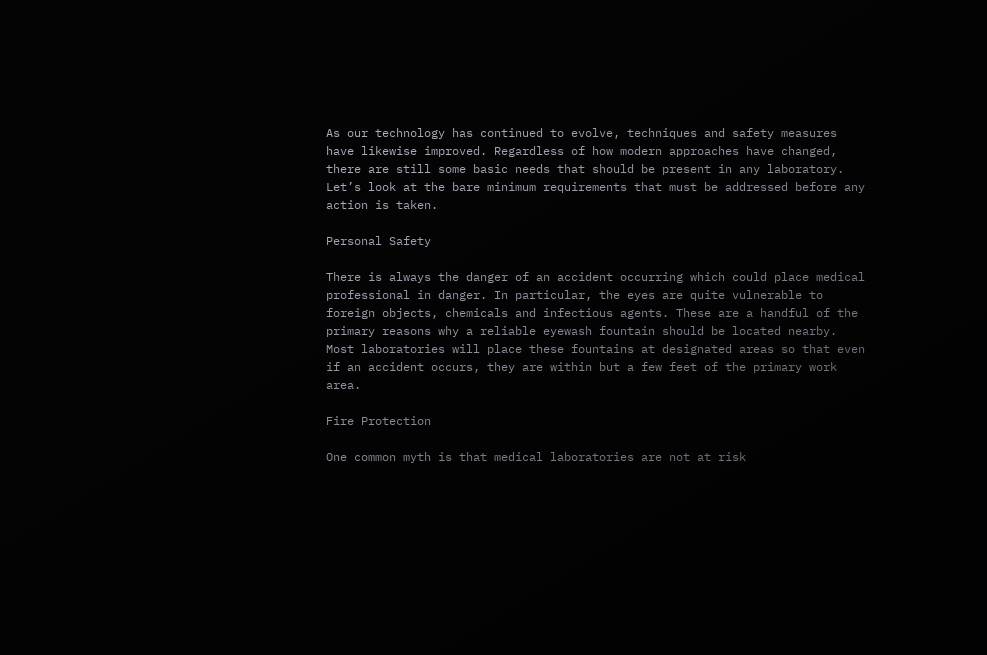As our technology has continued to evolve, techniques and safety measures have likewise improved. Regardless of how modern approaches have changed, there are still some basic needs that should be present in any laboratory. Let’s look at the bare minimum requirements that must be addressed before any action is taken.

Personal Safety

There is always the danger of an accident occurring which could place medical professional in danger. In particular, the eyes are quite vulnerable to foreign objects, chemicals and infectious agents. These are a handful of the primary reasons why a reliable eyewash fountain should be located nearby. Most laboratories will place these fountains at designated areas so that even if an accident occurs, they are within but a few feet of the primary work area.

Fire Protection

One common myth is that medical laboratories are not at risk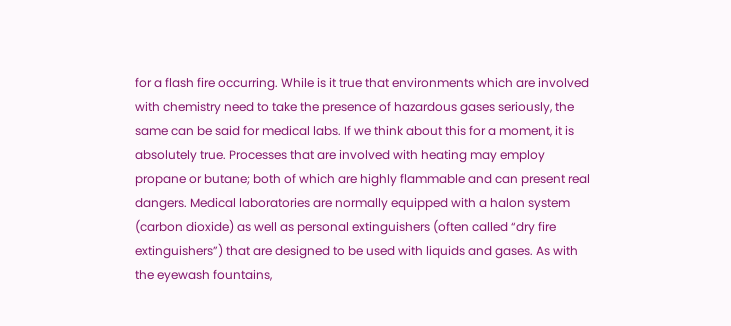for a flash fire occurring. While is it true that environments which are involved with chemistry need to take the presence of hazardous gases seriously, the same can be said for medical labs. If we think about this for a moment, it is absolutely true. Processes that are involved with heating may employ propane or butane; both of which are highly flammable and can present real dangers. Medical laboratories are normally equipped with a halon system (carbon dioxide) as well as personal extinguishers (often called “dry fire extinguishers”) that are designed to be used with liquids and gases. As with the eyewash fountains,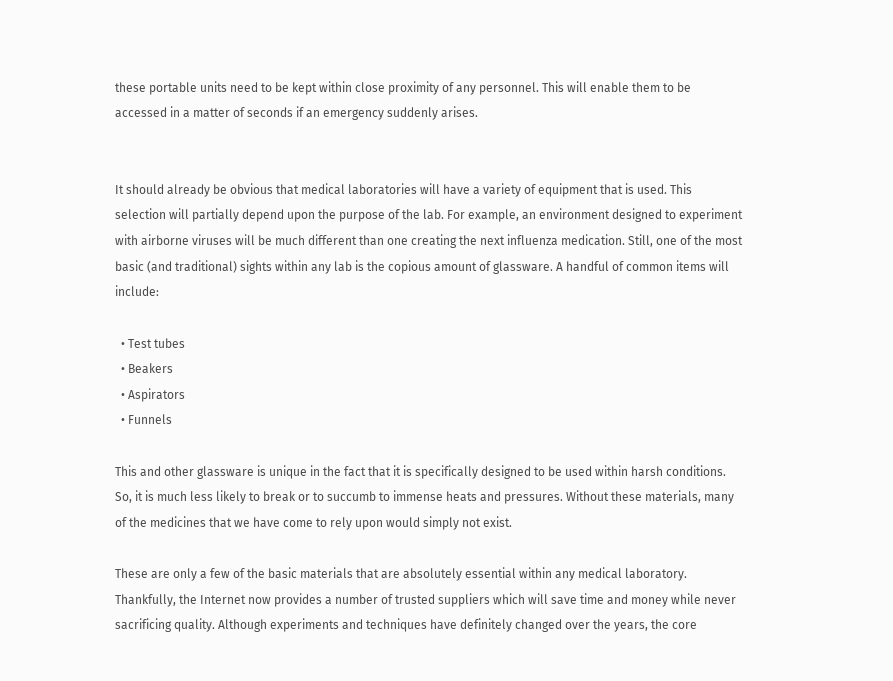these portable units need to be kept within close proximity of any personnel. This will enable them to be accessed in a matter of seconds if an emergency suddenly arises.


It should already be obvious that medical laboratories will have a variety of equipment that is used. This selection will partially depend upon the purpose of the lab. For example, an environment designed to experiment with airborne viruses will be much different than one creating the next influenza medication. Still, one of the most basic (and traditional) sights within any lab is the copious amount of glassware. A handful of common items will include:

  • Test tubes
  • Beakers
  • Aspirators
  • Funnels

This and other glassware is unique in the fact that it is specifically designed to be used within harsh conditions. So, it is much less likely to break or to succumb to immense heats and pressures. Without these materials, many of the medicines that we have come to rely upon would simply not exist.

These are only a few of the basic materials that are absolutely essential within any medical laboratory. Thankfully, the Internet now provides a number of trusted suppliers which will save time and money while never sacrificing quality. Although experiments and techniques have definitely changed over the years, the core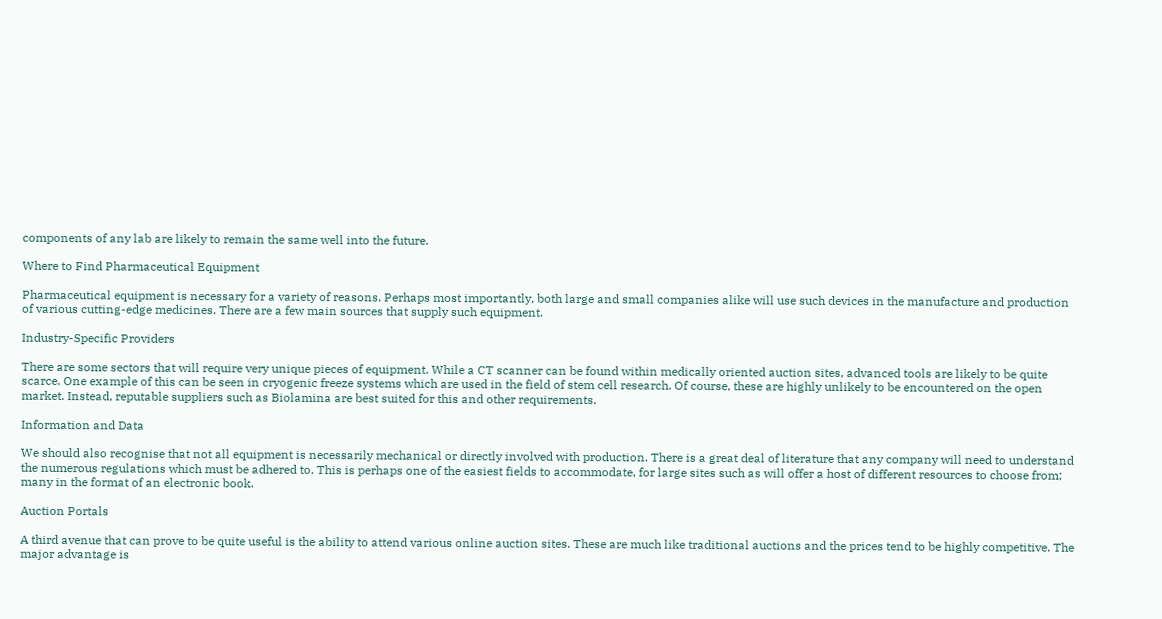components of any lab are likely to remain the same well into the future.

Where to Find Pharmaceutical Equipment

Pharmaceutical equipment is necessary for a variety of reasons. Perhaps most importantly, both large and small companies alike will use such devices in the manufacture and production of various cutting-edge medicines. There are a few main sources that supply such equipment.

Industry-Specific Providers

There are some sectors that will require very unique pieces of equipment. While a CT scanner can be found within medically oriented auction sites, advanced tools are likely to be quite scarce. One example of this can be seen in cryogenic freeze systems which are used in the field of stem cell research. Of course, these are highly unlikely to be encountered on the open market. Instead, reputable suppliers such as Biolamina are best suited for this and other requirements.

Information and Data

We should also recognise that not all equipment is necessarily mechanical or directly involved with production. There is a great deal of literature that any company will need to understand the numerous regulations which must be adhered to. This is perhaps one of the easiest fields to accommodate, for large sites such as will offer a host of different resources to choose from; many in the format of an electronic book.

Auction Portals

A third avenue that can prove to be quite useful is the ability to attend various online auction sites. These are much like traditional auctions and the prices tend to be highly competitive. The major advantage is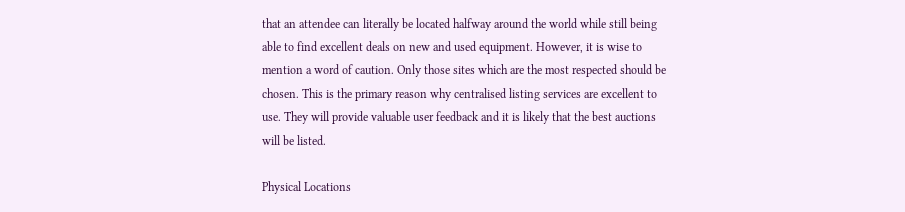that an attendee can literally be located halfway around the world while still being able to find excellent deals on new and used equipment. However, it is wise to mention a word of caution. Only those sites which are the most respected should be chosen. This is the primary reason why centralised listing services are excellent to use. They will provide valuable user feedback and it is likely that the best auctions will be listed.

Physical Locations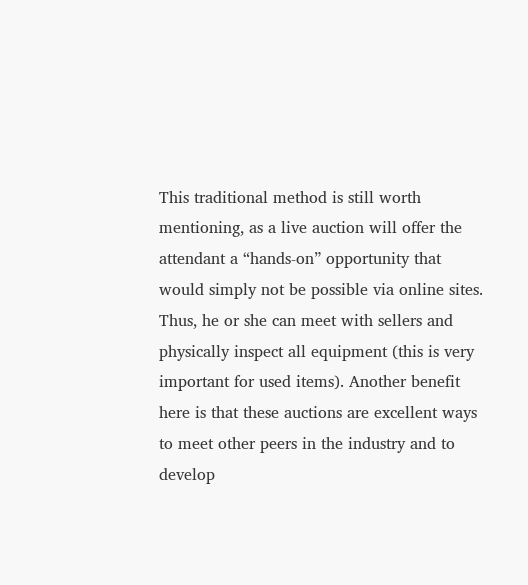This traditional method is still worth mentioning, as a live auction will offer the attendant a “hands-on” opportunity that would simply not be possible via online sites. Thus, he or she can meet with sellers and physically inspect all equipment (this is very important for used items). Another benefit here is that these auctions are excellent ways to meet other peers in the industry and to develop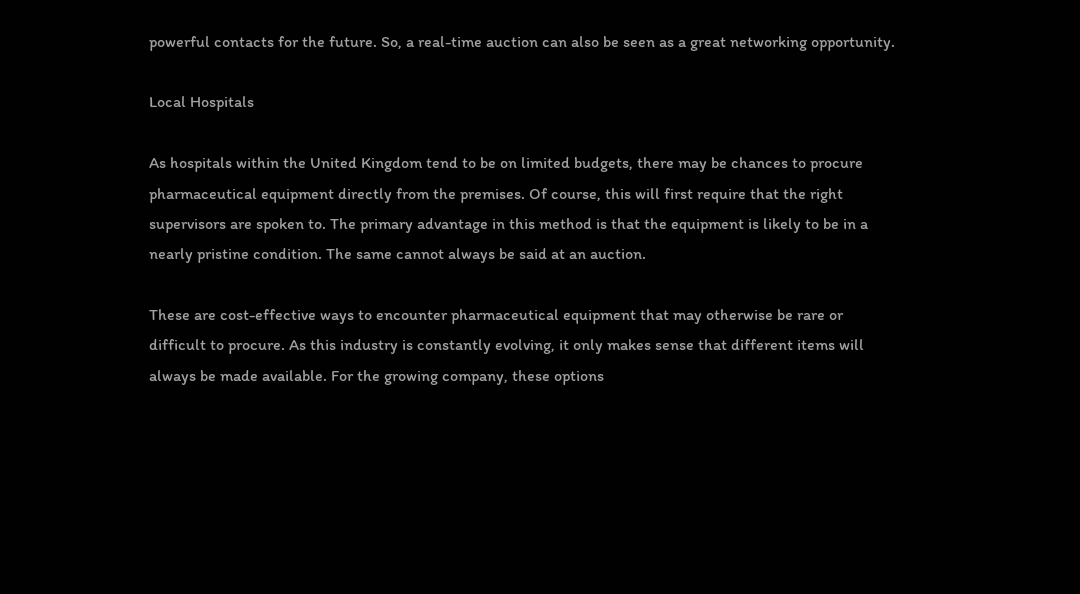powerful contacts for the future. So, a real-time auction can also be seen as a great networking opportunity.

Local Hospitals

As hospitals within the United Kingdom tend to be on limited budgets, there may be chances to procure pharmaceutical equipment directly from the premises. Of course, this will first require that the right supervisors are spoken to. The primary advantage in this method is that the equipment is likely to be in a nearly pristine condition. The same cannot always be said at an auction.

These are cost-effective ways to encounter pharmaceutical equipment that may otherwise be rare or difficult to procure. As this industry is constantly evolving, it only makes sense that different items will always be made available. For the growing company, these options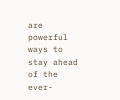are powerful ways to stay ahead of the ever-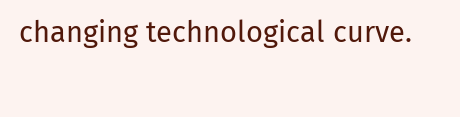changing technological curve.